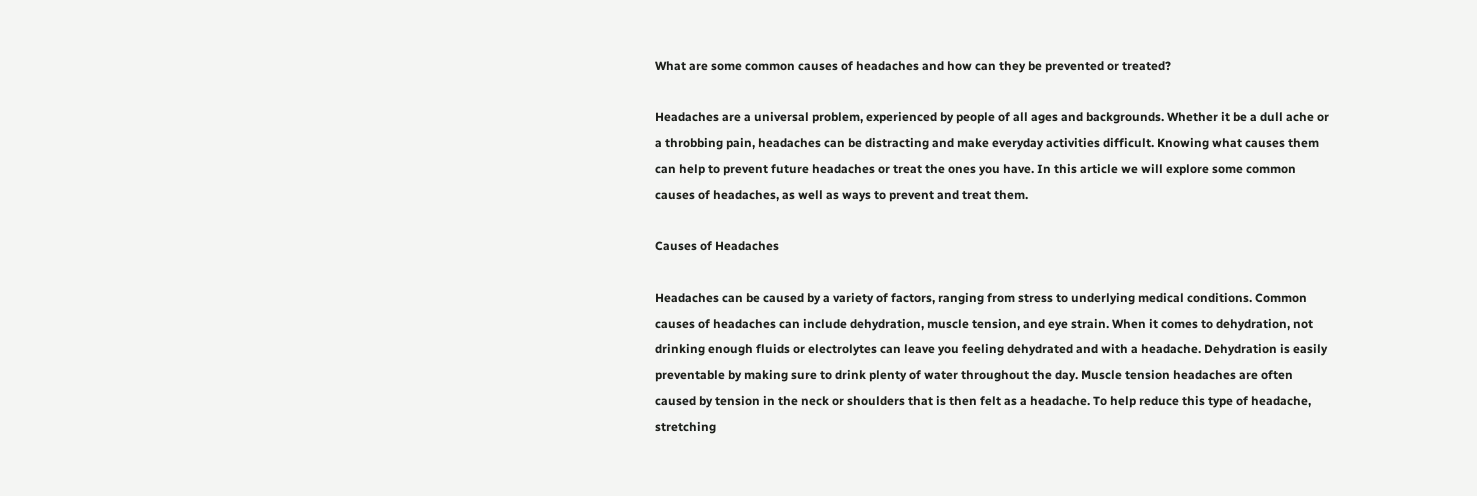What are some common causes of headaches and how can they be prevented or treated?

Headaches are a universal problem, experienced by people of all ages and backgrounds. Whether it be a dull ache or a throbbing pain, headaches can be distracting and make everyday activities difficult. Knowing what causes them can help to prevent future headaches or treat the ones you have. In this article we will explore some common causes of headaches, as well as ways to prevent and treat them.

Causes of Headaches

Headaches can be caused by a variety of factors, ranging from stress to underlying medical conditions. Common causes of headaches can include dehydration, muscle tension, and eye strain. When it comes to dehydration, not drinking enough fluids or electrolytes can leave you feeling dehydrated and with a headache. Dehydration is easily preventable by making sure to drink plenty of water throughout the day. Muscle tension headaches are often caused by tension in the neck or shoulders that is then felt as a headache. To help reduce this type of headache, stretching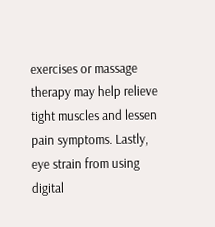exercises or massage therapy may help relieve tight muscles and lessen pain symptoms. Lastly, eye strain from using digital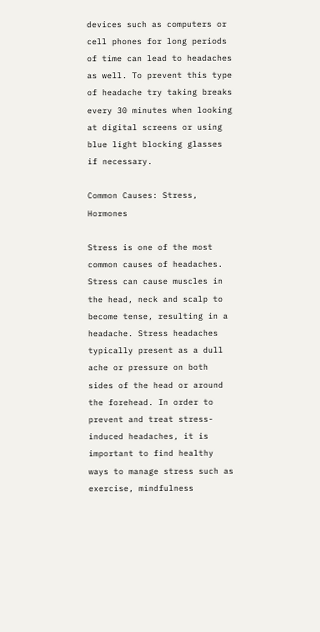devices such as computers or cell phones for long periods of time can lead to headaches as well. To prevent this type of headache try taking breaks every 30 minutes when looking at digital screens or using blue light blocking glasses if necessary.

Common Causes: Stress, Hormones

Stress is one of the most common causes of headaches. Stress can cause muscles in the head, neck and scalp to become tense, resulting in a headache. Stress headaches typically present as a dull ache or pressure on both sides of the head or around the forehead. In order to prevent and treat stress-induced headaches, it is important to find healthy ways to manage stress such as exercise, mindfulness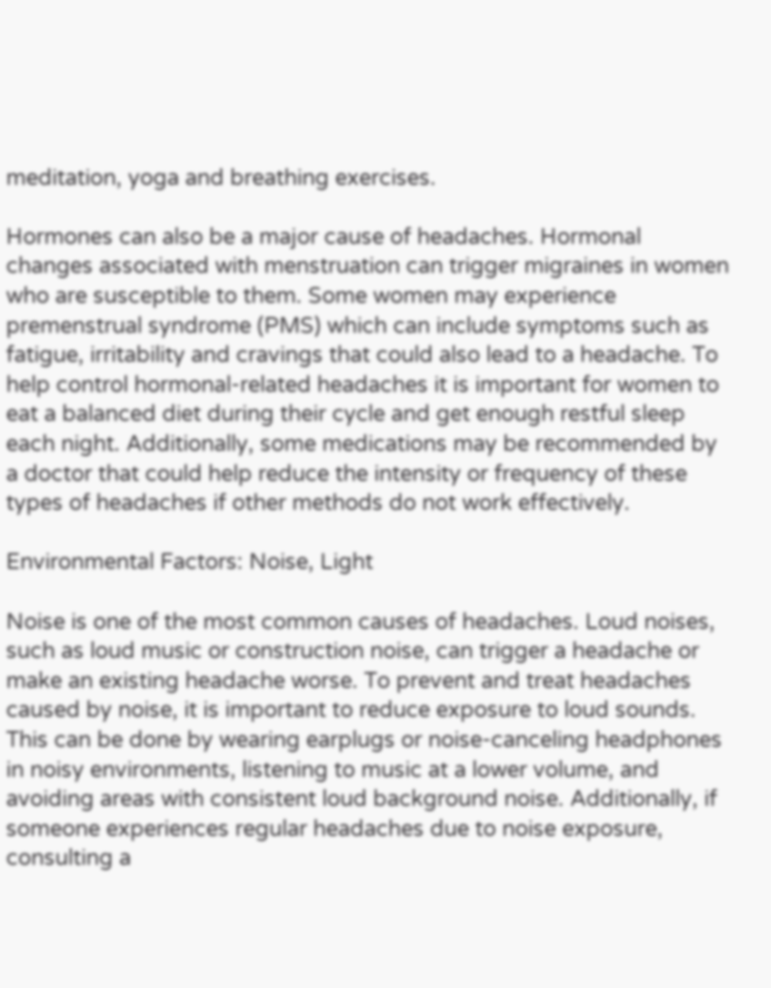meditation, yoga and breathing exercises.

Hormones can also be a major cause of headaches. Hormonal changes associated with menstruation can trigger migraines in women who are susceptible to them. Some women may experience premenstrual syndrome (PMS) which can include symptoms such as fatigue, irritability and cravings that could also lead to a headache. To help control hormonal-related headaches it is important for women to eat a balanced diet during their cycle and get enough restful sleep each night. Additionally, some medications may be recommended by a doctor that could help reduce the intensity or frequency of these types of headaches if other methods do not work effectively.

Environmental Factors: Noise, Light

Noise is one of the most common causes of headaches. Loud noises, such as loud music or construction noise, can trigger a headache or make an existing headache worse. To prevent and treat headaches caused by noise, it is important to reduce exposure to loud sounds. This can be done by wearing earplugs or noise-canceling headphones in noisy environments, listening to music at a lower volume, and avoiding areas with consistent loud background noise. Additionally, if someone experiences regular headaches due to noise exposure, consulting a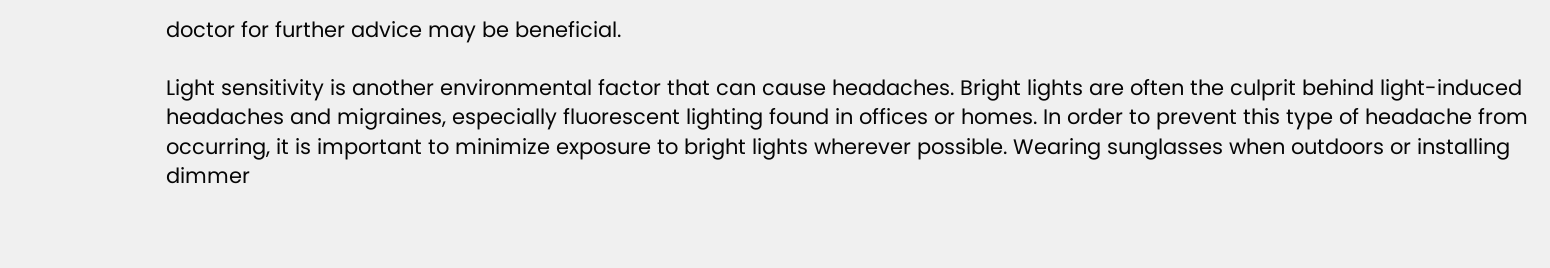doctor for further advice may be beneficial.

Light sensitivity is another environmental factor that can cause headaches. Bright lights are often the culprit behind light-induced headaches and migraines, especially fluorescent lighting found in offices or homes. In order to prevent this type of headache from occurring, it is important to minimize exposure to bright lights wherever possible. Wearing sunglasses when outdoors or installing dimmer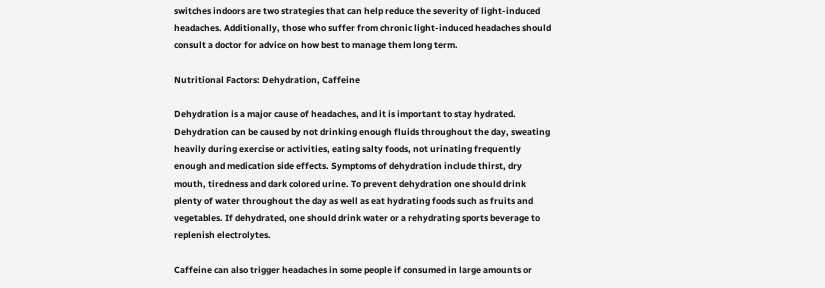switches indoors are two strategies that can help reduce the severity of light-induced headaches. Additionally, those who suffer from chronic light-induced headaches should consult a doctor for advice on how best to manage them long term.

Nutritional Factors: Dehydration, Caffeine

Dehydration is a major cause of headaches, and it is important to stay hydrated. Dehydration can be caused by not drinking enough fluids throughout the day, sweating heavily during exercise or activities, eating salty foods, not urinating frequently enough and medication side effects. Symptoms of dehydration include thirst, dry mouth, tiredness and dark colored urine. To prevent dehydration one should drink plenty of water throughout the day as well as eat hydrating foods such as fruits and vegetables. If dehydrated, one should drink water or a rehydrating sports beverage to replenish electrolytes.

Caffeine can also trigger headaches in some people if consumed in large amounts or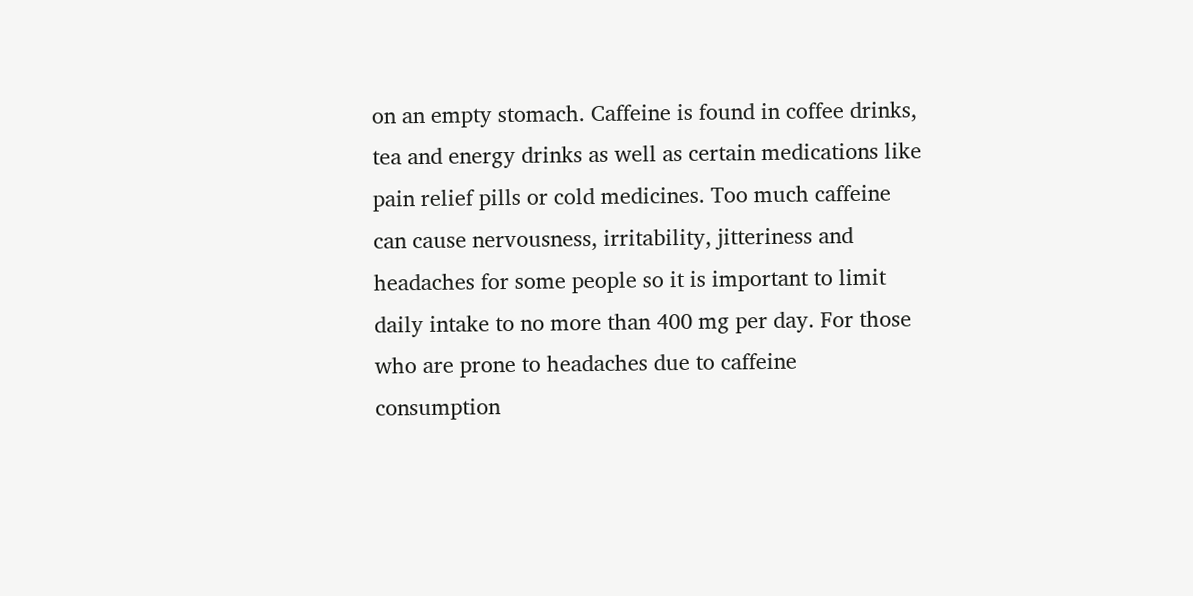on an empty stomach. Caffeine is found in coffee drinks, tea and energy drinks as well as certain medications like pain relief pills or cold medicines. Too much caffeine can cause nervousness, irritability, jitteriness and headaches for some people so it is important to limit daily intake to no more than 400 mg per day. For those who are prone to headaches due to caffeine consumption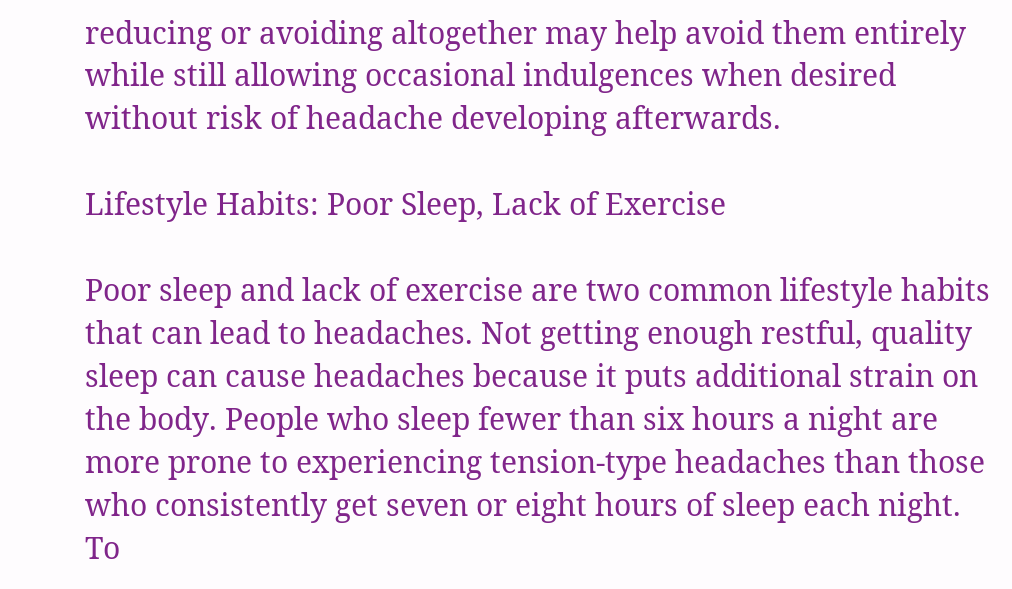reducing or avoiding altogether may help avoid them entirely while still allowing occasional indulgences when desired without risk of headache developing afterwards.

Lifestyle Habits: Poor Sleep, Lack of Exercise

Poor sleep and lack of exercise are two common lifestyle habits that can lead to headaches. Not getting enough restful, quality sleep can cause headaches because it puts additional strain on the body. People who sleep fewer than six hours a night are more prone to experiencing tension-type headaches than those who consistently get seven or eight hours of sleep each night. To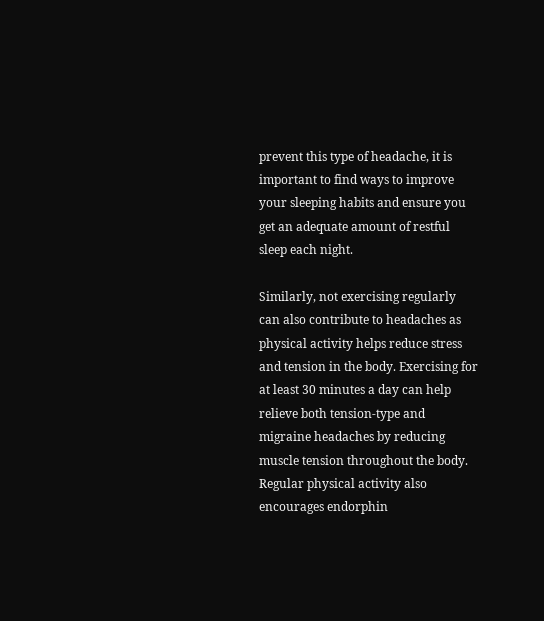prevent this type of headache, it is important to find ways to improve your sleeping habits and ensure you get an adequate amount of restful sleep each night.

Similarly, not exercising regularly can also contribute to headaches as physical activity helps reduce stress and tension in the body. Exercising for at least 30 minutes a day can help relieve both tension-type and migraine headaches by reducing muscle tension throughout the body. Regular physical activity also encourages endorphin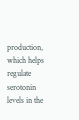production, which helps regulate serotonin levels in the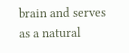brain and serves as a natural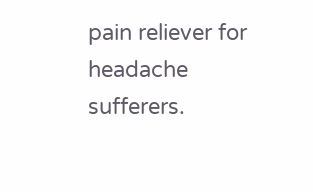pain reliever for headache sufferers.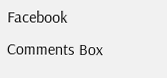Facebook Comments Box